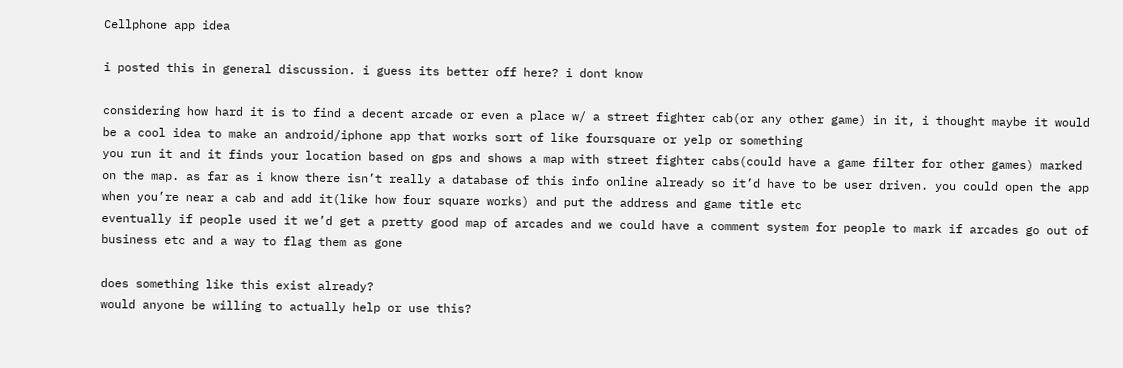Cellphone app idea

i posted this in general discussion. i guess its better off here? i dont know

considering how hard it is to find a decent arcade or even a place w/ a street fighter cab(or any other game) in it, i thought maybe it would be a cool idea to make an android/iphone app that works sort of like foursquare or yelp or something
you run it and it finds your location based on gps and shows a map with street fighter cabs(could have a game filter for other games) marked on the map. as far as i know there isn’t really a database of this info online already so it’d have to be user driven. you could open the app when you’re near a cab and add it(like how four square works) and put the address and game title etc
eventually if people used it we’d get a pretty good map of arcades and we could have a comment system for people to mark if arcades go out of business etc and a way to flag them as gone

does something like this exist already?
would anyone be willing to actually help or use this?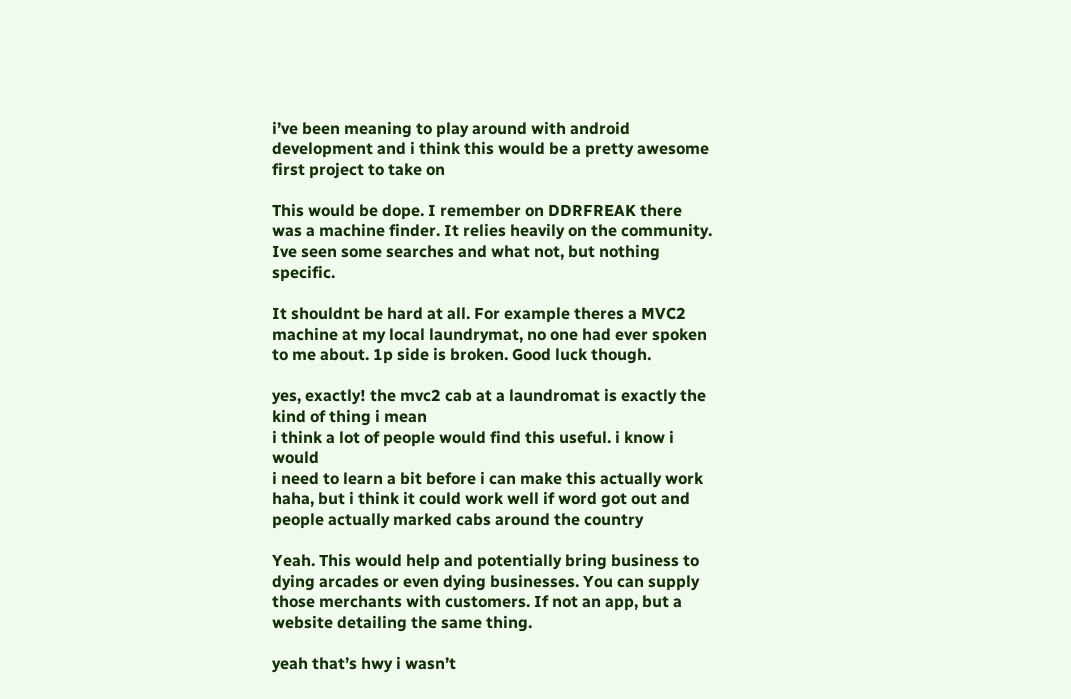i’ve been meaning to play around with android development and i think this would be a pretty awesome first project to take on

This would be dope. I remember on DDRFREAK there was a machine finder. It relies heavily on the community. Ive seen some searches and what not, but nothing specific.

It shouldnt be hard at all. For example theres a MVC2 machine at my local laundrymat, no one had ever spoken to me about. 1p side is broken. Good luck though.

yes, exactly! the mvc2 cab at a laundromat is exactly the kind of thing i mean
i think a lot of people would find this useful. i know i would
i need to learn a bit before i can make this actually work haha, but i think it could work well if word got out and people actually marked cabs around the country

Yeah. This would help and potentially bring business to dying arcades or even dying businesses. You can supply those merchants with customers. If not an app, but a website detailing the same thing.

yeah that’s hwy i wasn’t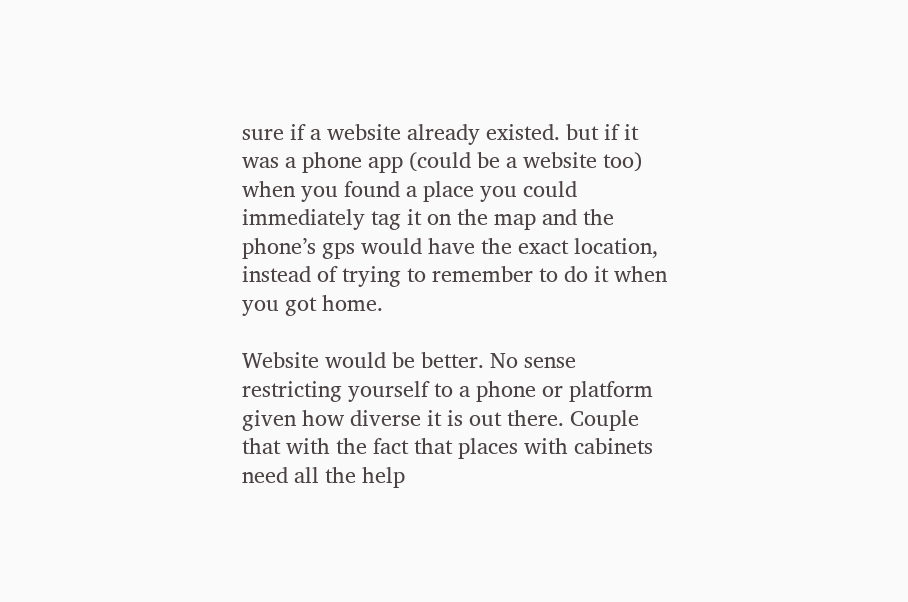sure if a website already existed. but if it was a phone app (could be a website too) when you found a place you could immediately tag it on the map and the phone’s gps would have the exact location, instead of trying to remember to do it when you got home.

Website would be better. No sense restricting yourself to a phone or platform given how diverse it is out there. Couple that with the fact that places with cabinets need all the help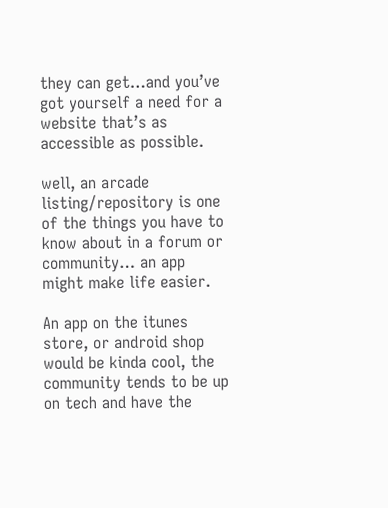they can get…and you’ve got yourself a need for a website that’s as accessible as possible.

well, an arcade listing/repository is one of the things you have to know about in a forum or community… an app might make life easier.

An app on the itunes store, or android shop would be kinda cool, the community tends to be up on tech and have the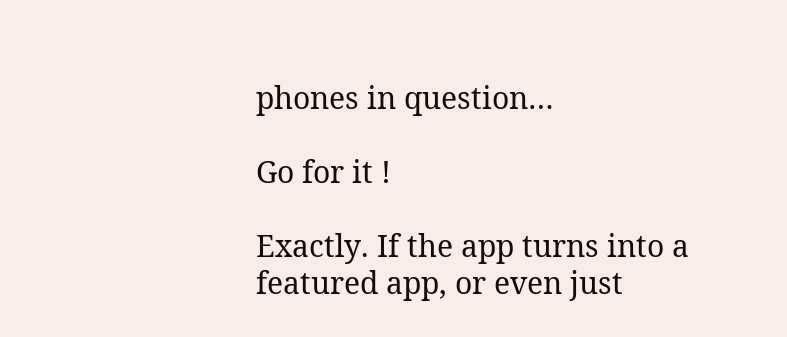phones in question…

Go for it !

Exactly. If the app turns into a featured app, or even just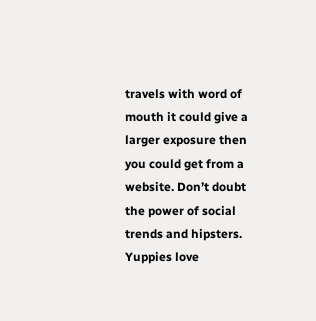travels with word of mouth it could give a larger exposure then you could get from a website. Don’t doubt the power of social trends and hipsters. Yuppies love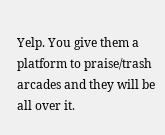Yelp. You give them a platform to praise/trash arcades and they will be all over it.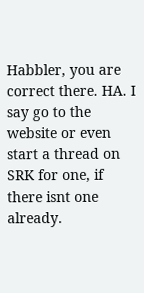Habbler, you are correct there. HA. I say go to the website or even start a thread on SRK for one, if there isnt one already.